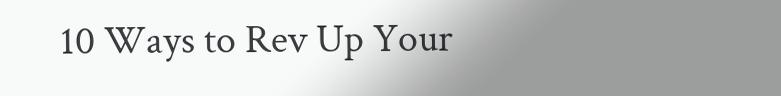10 Ways to Rev Up Your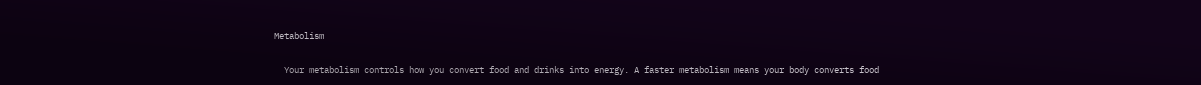Metabolism

  Your metabolism controls how you convert food and drinks into energy. A faster metabolism means your body converts food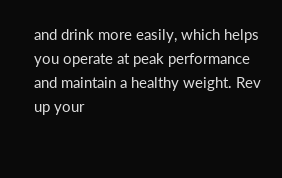and drink more easily, which helps you operate at peak performance and maintain a healthy weight. Rev up your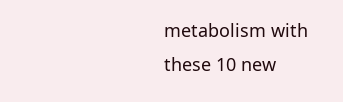metabolism with these 10 new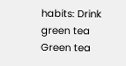habits: Drink green tea Green tea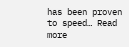has been proven to speed… Read more